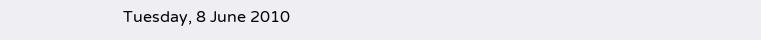Tuesday, 8 June 2010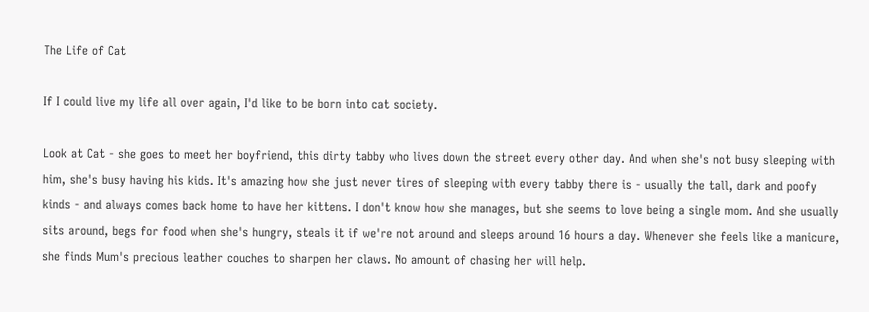The Life of Cat

If I could live my life all over again, I'd like to be born into cat society.

Look at Cat - she goes to meet her boyfriend, this dirty tabby who lives down the street every other day. And when she's not busy sleeping with him, she's busy having his kids. It's amazing how she just never tires of sleeping with every tabby there is - usually the tall, dark and poofy kinds - and always comes back home to have her kittens. I don't know how she manages, but she seems to love being a single mom. And she usually sits around, begs for food when she's hungry, steals it if we're not around and sleeps around 16 hours a day. Whenever she feels like a manicure, she finds Mum's precious leather couches to sharpen her claws. No amount of chasing her will help.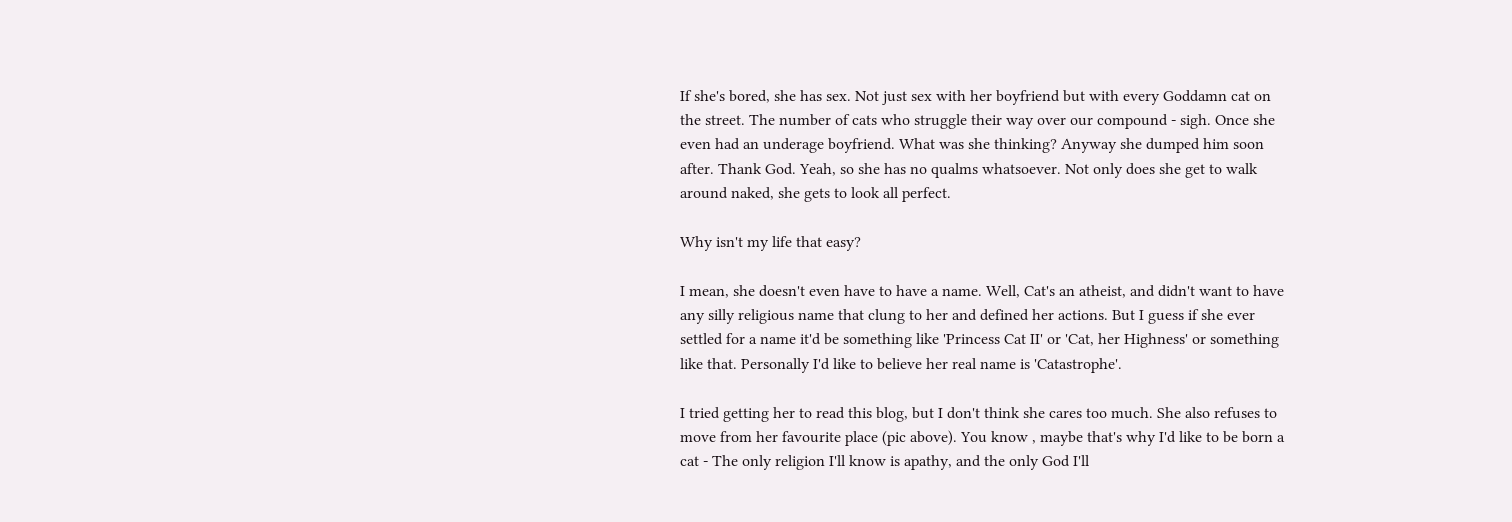If she's bored, she has sex. Not just sex with her boyfriend but with every Goddamn cat on the street. The number of cats who struggle their way over our compound - sigh. Once she even had an underage boyfriend. What was she thinking? Anyway she dumped him soon after. Thank God. Yeah, so she has no qualms whatsoever. Not only does she get to walk around naked, she gets to look all perfect.

Why isn't my life that easy?

I mean, she doesn't even have to have a name. Well, Cat's an atheist, and didn't want to have any silly religious name that clung to her and defined her actions. But I guess if she ever settled for a name it'd be something like 'Princess Cat II' or 'Cat, her Highness' or something like that. Personally I'd like to believe her real name is 'Catastrophe'.

I tried getting her to read this blog, but I don't think she cares too much. She also refuses to move from her favourite place (pic above). You know , maybe that's why I'd like to be born a cat - The only religion I'll know is apathy, and the only God I'll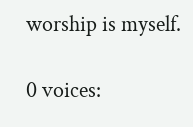worship is myself.

0 voices: